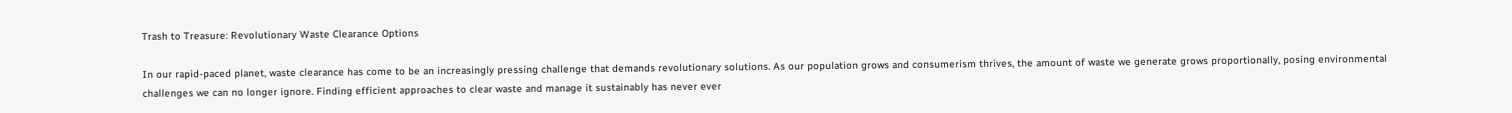Trash to Treasure: Revolutionary Waste Clearance Options

In our rapid-paced planet, waste clearance has come to be an increasingly pressing challenge that demands revolutionary solutions. As our population grows and consumerism thrives, the amount of waste we generate grows proportionally, posing environmental challenges we can no longer ignore. Finding efficient approaches to clear waste and manage it sustainably has never ever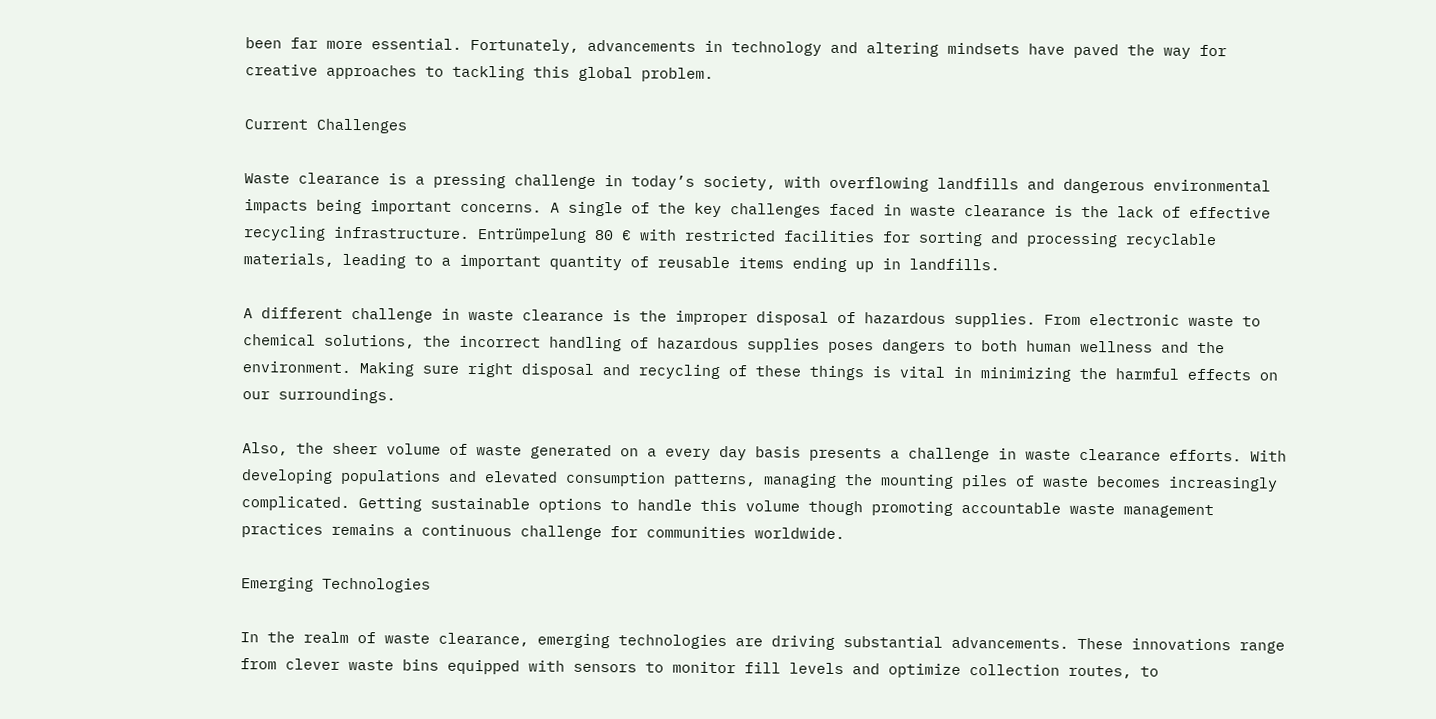been far more essential. Fortunately, advancements in technology and altering mindsets have paved the way for creative approaches to tackling this global problem.

Current Challenges

Waste clearance is a pressing challenge in today’s society, with overflowing landfills and dangerous environmental impacts being important concerns. A single of the key challenges faced in waste clearance is the lack of effective recycling infrastructure. Entrümpelung 80 € with restricted facilities for sorting and processing recyclable materials, leading to a important quantity of reusable items ending up in landfills.

A different challenge in waste clearance is the improper disposal of hazardous supplies. From electronic waste to chemical solutions, the incorrect handling of hazardous supplies poses dangers to both human wellness and the environment. Making sure right disposal and recycling of these things is vital in minimizing the harmful effects on our surroundings.

Also, the sheer volume of waste generated on a every day basis presents a challenge in waste clearance efforts. With developing populations and elevated consumption patterns, managing the mounting piles of waste becomes increasingly complicated. Getting sustainable options to handle this volume though promoting accountable waste management practices remains a continuous challenge for communities worldwide.

Emerging Technologies

In the realm of waste clearance, emerging technologies are driving substantial advancements. These innovations range from clever waste bins equipped with sensors to monitor fill levels and optimize collection routes, to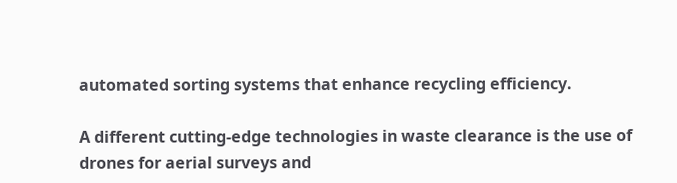automated sorting systems that enhance recycling efficiency.

A different cutting-edge technologies in waste clearance is the use of drones for aerial surveys and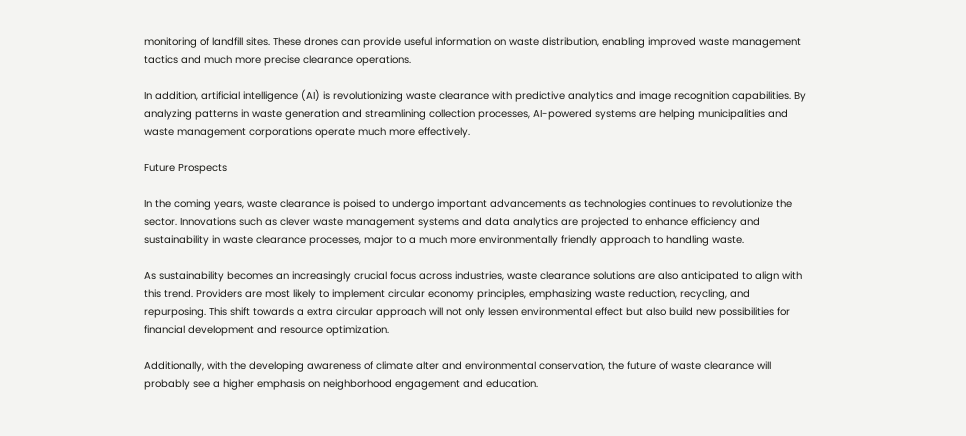monitoring of landfill sites. These drones can provide useful information on waste distribution, enabling improved waste management tactics and much more precise clearance operations.

In addition, artificial intelligence (AI) is revolutionizing waste clearance with predictive analytics and image recognition capabilities. By analyzing patterns in waste generation and streamlining collection processes, AI-powered systems are helping municipalities and waste management corporations operate much more effectively.

Future Prospects

In the coming years, waste clearance is poised to undergo important advancements as technologies continues to revolutionize the sector. Innovations such as clever waste management systems and data analytics are projected to enhance efficiency and sustainability in waste clearance processes, major to a much more environmentally friendly approach to handling waste.

As sustainability becomes an increasingly crucial focus across industries, waste clearance solutions are also anticipated to align with this trend. Providers are most likely to implement circular economy principles, emphasizing waste reduction, recycling, and repurposing. This shift towards a extra circular approach will not only lessen environmental effect but also build new possibilities for financial development and resource optimization.

Additionally, with the developing awareness of climate alter and environmental conservation, the future of waste clearance will probably see a higher emphasis on neighborhood engagement and education.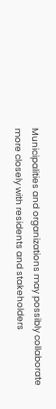Municipalities and organizations may possibly collaborate more closely with residents and stakeholders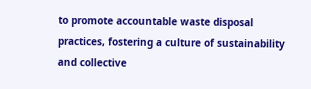to promote accountable waste disposal practices, fostering a culture of sustainability and collective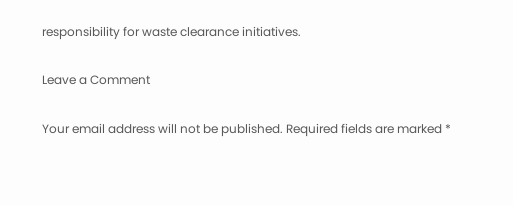responsibility for waste clearance initiatives.

Leave a Comment

Your email address will not be published. Required fields are marked *